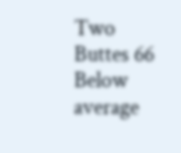Two Buttes 66 Below average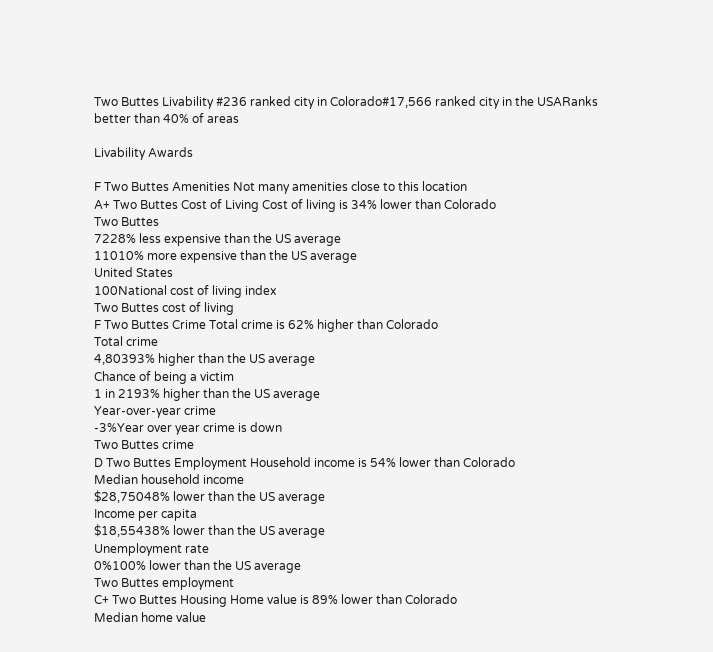Two Buttes Livability #236 ranked city in Colorado#17,566 ranked city in the USARanks better than 40% of areas

Livability Awards

F Two Buttes Amenities Not many amenities close to this location
A+ Two Buttes Cost of Living Cost of living is 34% lower than Colorado
Two Buttes
7228% less expensive than the US average
11010% more expensive than the US average
United States
100National cost of living index
Two Buttes cost of living
F Two Buttes Crime Total crime is 62% higher than Colorado
Total crime
4,80393% higher than the US average
Chance of being a victim
1 in 2193% higher than the US average
Year-over-year crime
-3%Year over year crime is down
Two Buttes crime
D Two Buttes Employment Household income is 54% lower than Colorado
Median household income
$28,75048% lower than the US average
Income per capita
$18,55438% lower than the US average
Unemployment rate
0%100% lower than the US average
Two Buttes employment
C+ Two Buttes Housing Home value is 89% lower than Colorado
Median home value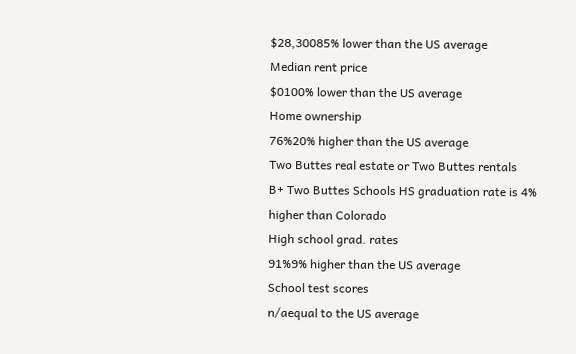$28,30085% lower than the US average
Median rent price
$0100% lower than the US average
Home ownership
76%20% higher than the US average
Two Buttes real estate or Two Buttes rentals
B+ Two Buttes Schools HS graduation rate is 4% higher than Colorado
High school grad. rates
91%9% higher than the US average
School test scores
n/aequal to the US average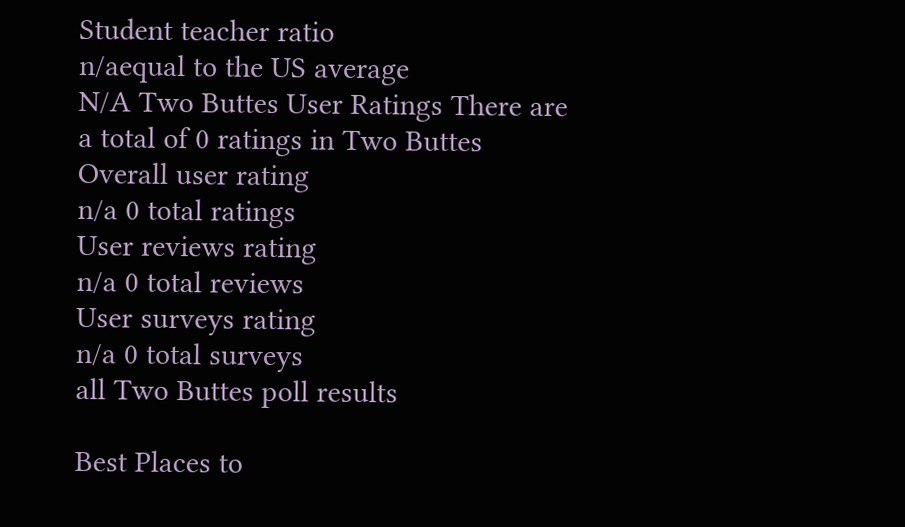Student teacher ratio
n/aequal to the US average
N/A Two Buttes User Ratings There are a total of 0 ratings in Two Buttes
Overall user rating
n/a 0 total ratings
User reviews rating
n/a 0 total reviews
User surveys rating
n/a 0 total surveys
all Two Buttes poll results

Best Places to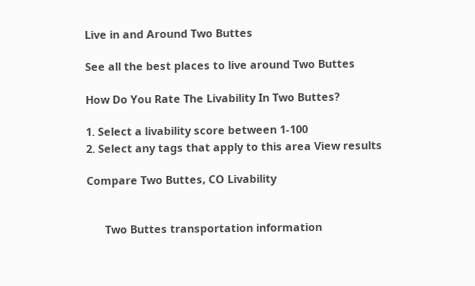Live in and Around Two Buttes

See all the best places to live around Two Buttes

How Do You Rate The Livability In Two Buttes?

1. Select a livability score between 1-100
2. Select any tags that apply to this area View results

Compare Two Buttes, CO Livability


      Two Buttes transportation information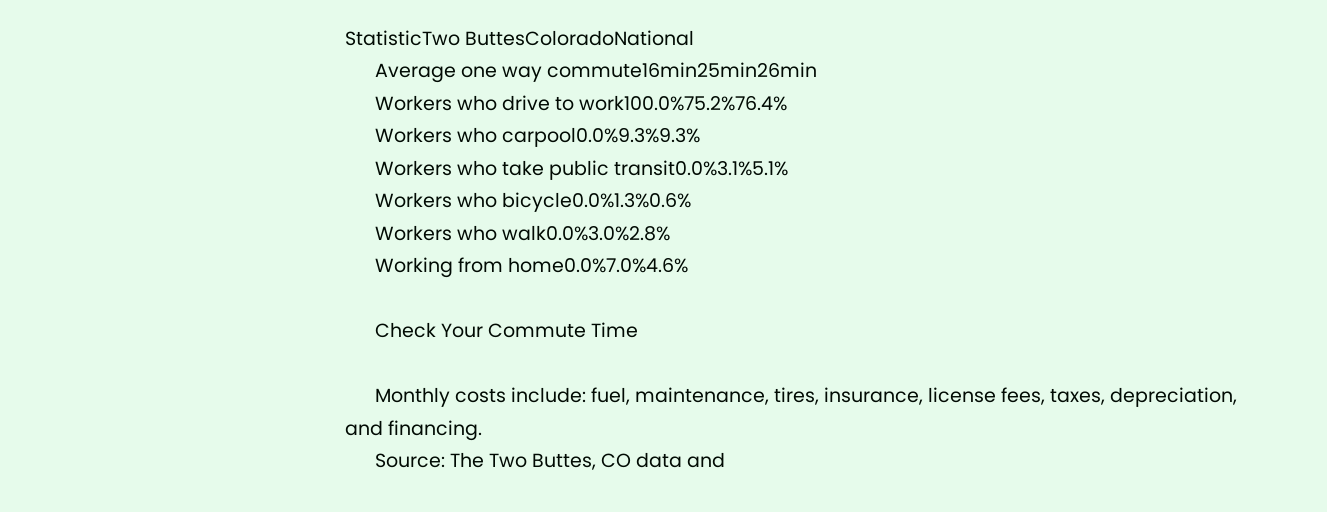StatisticTwo ButtesColoradoNational
      Average one way commute16min25min26min
      Workers who drive to work100.0%75.2%76.4%
      Workers who carpool0.0%9.3%9.3%
      Workers who take public transit0.0%3.1%5.1%
      Workers who bicycle0.0%1.3%0.6%
      Workers who walk0.0%3.0%2.8%
      Working from home0.0%7.0%4.6%

      Check Your Commute Time

      Monthly costs include: fuel, maintenance, tires, insurance, license fees, taxes, depreciation, and financing.
      Source: The Two Buttes, CO data and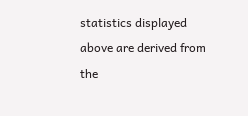statistics displayed above are derived from the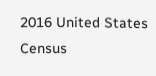2016 United States Census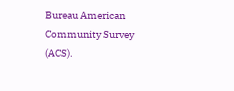Bureau American Community Survey (ACS).